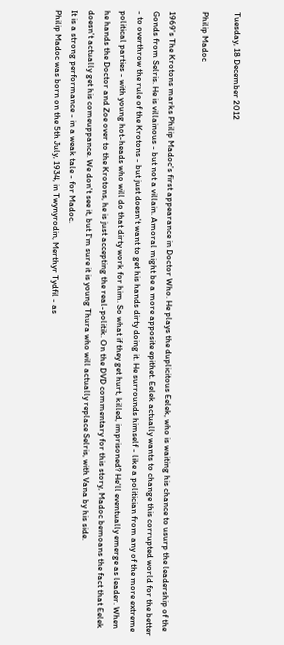Tuesday, 18 December 2012

Philip Madoc

1969's The Krotons marks Philip Madoc's first appearance in Doctor Who. He plays the duplicitous Eelek, who is waiting his chance to usurp the leadership of the Gonds from Selris. He is villainous - but not a villain. Amoral might be a more apposite epithet. Eelek actually wants to change this corrupted world for the better - to overthrow the rule of the Krotons - but just doesn't want to get his hands dirty doing it. He surrounds himself - like a politician from any of the more extreme political parties - with young hot-heads who will do that dirty work for him. So what if they get hurt, killed, imprisoned? He'll eventually emerge as leader. When he hands the Doctor and Zoe over to the Krotons, he is just accepting the real-politik. On the DVD commentary for this story, Madoc bemoans the fact that Eelek doesn't actually get his comeuppance. We don't see it, but I'm sure it is young Thura who will actually replace Selris, with Vana by his side.
It is a strong performance - in a weak tale - for Madoc.
Philip Madoc was born on the 5th July, 1934, in Twynyrodin, Merthyr Tydfil - as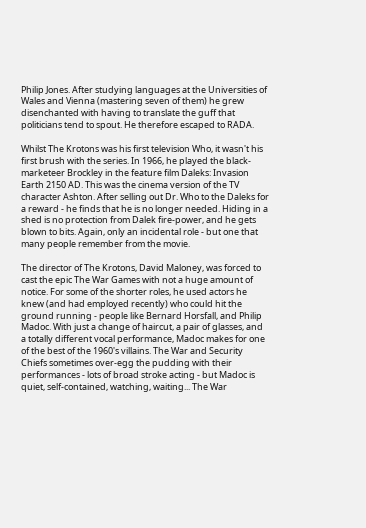Philip Jones. After studying languages at the Universities of Wales and Vienna (mastering seven of them) he grew disenchanted with having to translate the guff that politicians tend to spout. He therefore escaped to RADA.

Whilst The Krotons was his first television Who, it wasn't his first brush with the series. In 1966, he played the black-marketeer Brockley in the feature film Daleks: Invasion Earth 2150 AD. This was the cinema version of the TV character Ashton. After selling out Dr. Who to the Daleks for a reward - he finds that he is no longer needed. Hiding in a shed is no protection from Dalek fire-power, and he gets blown to bits. Again, only an incidental role - but one that many people remember from the movie.

The director of The Krotons, David Maloney, was forced to cast the epic The War Games with not a huge amount of notice. For some of the shorter roles, he used actors he knew (and had employed recently) who could hit the ground running - people like Bernard Horsfall, and Philip Madoc. With just a change of haircut, a pair of glasses, and a totally different vocal performance, Madoc makes for one of the best of the 1960's villains. The War and Security Chiefs sometimes over-egg the pudding with their performances - lots of broad stroke acting - but Madoc is quiet, self-contained, watching, waiting... The War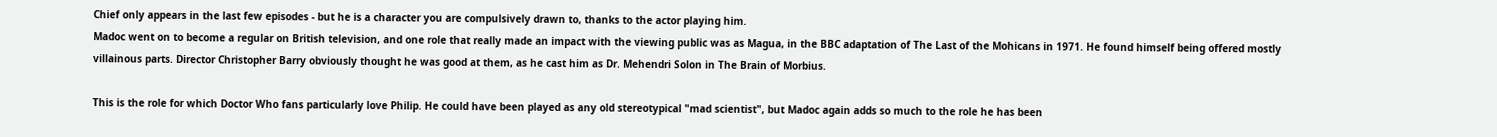Chief only appears in the last few episodes - but he is a character you are compulsively drawn to, thanks to the actor playing him.
Madoc went on to become a regular on British television, and one role that really made an impact with the viewing public was as Magua, in the BBC adaptation of The Last of the Mohicans in 1971. He found himself being offered mostly villainous parts. Director Christopher Barry obviously thought he was good at them, as he cast him as Dr. Mehendri Solon in The Brain of Morbius.

This is the role for which Doctor Who fans particularly love Philip. He could have been played as any old stereotypical "mad scientist", but Madoc again adds so much to the role he has been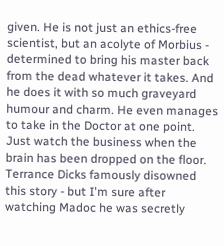given. He is not just an ethics-free scientist, but an acolyte of Morbius - determined to bring his master back from the dead whatever it takes. And he does it with so much graveyard humour and charm. He even manages to take in the Doctor at one point. Just watch the business when the brain has been dropped on the floor. Terrance Dicks famously disowned this story - but I'm sure after watching Madoc he was secretly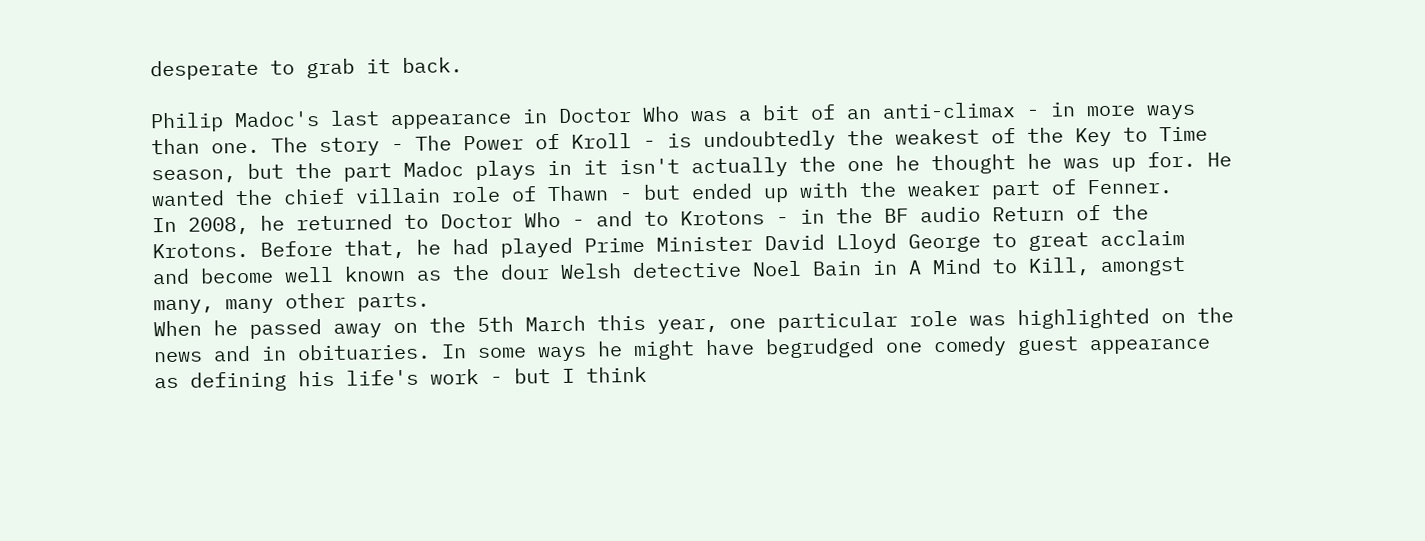desperate to grab it back.

Philip Madoc's last appearance in Doctor Who was a bit of an anti-climax - in more ways than one. The story - The Power of Kroll - is undoubtedly the weakest of the Key to Time season, but the part Madoc plays in it isn't actually the one he thought he was up for. He wanted the chief villain role of Thawn - but ended up with the weaker part of Fenner.
In 2008, he returned to Doctor Who - and to Krotons - in the BF audio Return of the Krotons. Before that, he had played Prime Minister David Lloyd George to great acclaim  and become well known as the dour Welsh detective Noel Bain in A Mind to Kill, amongst many, many other parts.
When he passed away on the 5th March this year, one particular role was highlighted on the news and in obituaries. In some ways he might have begrudged one comedy guest appearance as defining his life's work - but I think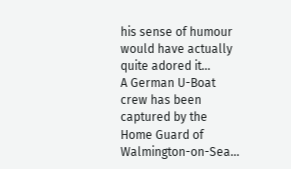his sense of humour would have actually quite adored it...
A German U-Boat crew has been captured by the Home Guard of Walmington-on-Sea...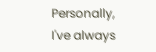Personally, I've always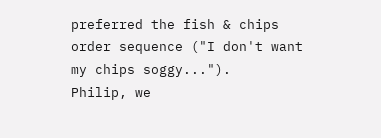preferred the fish & chips order sequence ("I don't want my chips soggy...").
Philip, we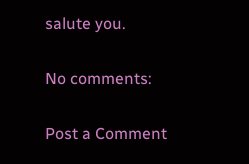salute you.

No comments:

Post a Comment